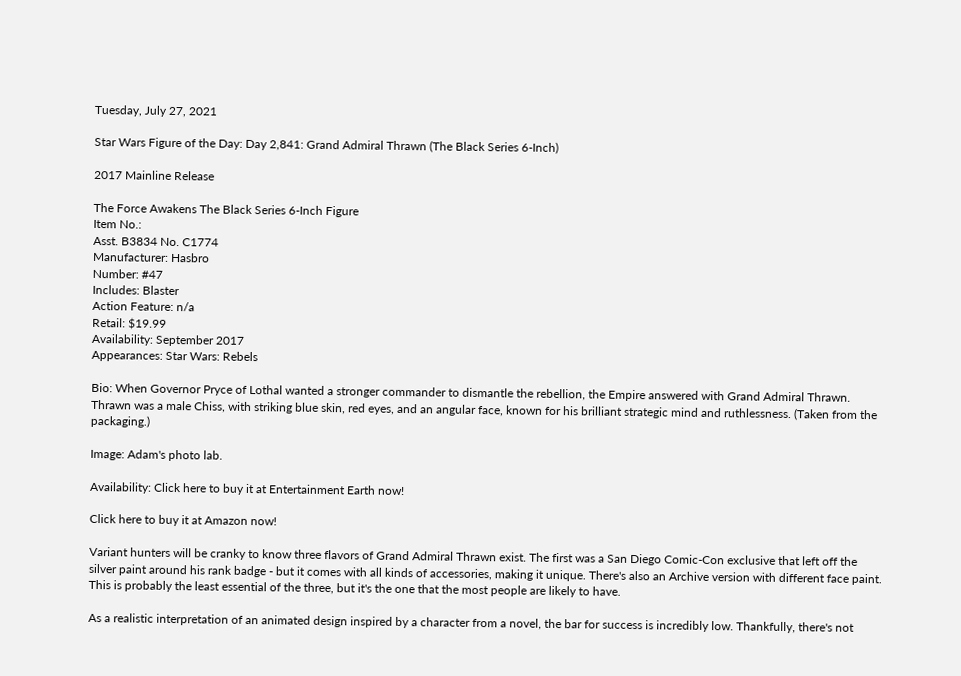Tuesday, July 27, 2021

Star Wars Figure of the Day: Day 2,841: Grand Admiral Thrawn (The Black Series 6-Inch)

2017 Mainline Release

The Force Awakens The Black Series 6-Inch Figure
Item No.:
Asst. B3834 No. C1774
Manufacturer: Hasbro
Number: #47
Includes: Blaster
Action Feature: n/a
Retail: $19.99
Availability: September 2017
Appearances: Star Wars: Rebels

Bio: When Governor Pryce of Lothal wanted a stronger commander to dismantle the rebellion, the Empire answered with Grand Admiral Thrawn. Thrawn was a male Chiss, with striking blue skin, red eyes, and an angular face, known for his brilliant strategic mind and ruthlessness. (Taken from the packaging.)

Image: Adam's photo lab.

Availability: Click here to buy it at Entertainment Earth now!

Click here to buy it at Amazon now!

Variant hunters will be cranky to know three flavors of Grand Admiral Thrawn exist. The first was a San Diego Comic-Con exclusive that left off the silver paint around his rank badge - but it comes with all kinds of accessories, making it unique. There's also an Archive version with different face paint. This is probably the least essential of the three, but it's the one that the most people are likely to have.

As a realistic interpretation of an animated design inspired by a character from a novel, the bar for success is incredibly low. Thankfully, there's not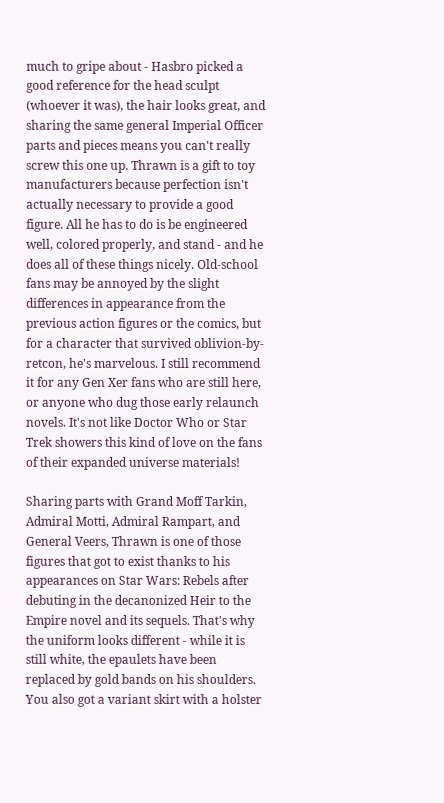much to gripe about - Hasbro picked a good reference for the head sculpt (whoever it was), the hair looks great, and sharing the same general Imperial Officer parts and pieces means you can't really screw this one up. Thrawn is a gift to toy manufacturers because perfection isn't actually necessary to provide a good figure. All he has to do is be engineered well, colored properly, and stand - and he does all of these things nicely. Old-school fans may be annoyed by the slight differences in appearance from the previous action figures or the comics, but for a character that survived oblivion-by-retcon, he's marvelous. I still recommend it for any Gen Xer fans who are still here, or anyone who dug those early relaunch novels. It's not like Doctor Who or Star Trek showers this kind of love on the fans of their expanded universe materials!

Sharing parts with Grand Moff Tarkin, Admiral Motti, Admiral Rampart, and General Veers, Thrawn is one of those figures that got to exist thanks to his appearances on Star Wars: Rebels after debuting in the decanonized Heir to the Empire novel and its sequels. That's why the uniform looks different - while it is still white, the epaulets have been replaced by gold bands on his shoulders. You also got a variant skirt with a holster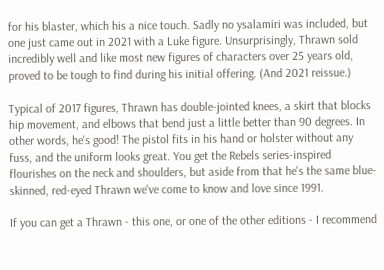for his blaster, which his a nice touch. Sadly no ysalamiri was included, but one just came out in 2021 with a Luke figure. Unsurprisingly, Thrawn sold incredibly well and like most new figures of characters over 25 years old, proved to be tough to find during his initial offering. (And 2021 reissue.)

Typical of 2017 figures, Thrawn has double-jointed knees, a skirt that blocks hip movement, and elbows that bend just a little better than 90 degrees. In other words, he's good! The pistol fits in his hand or holster without any fuss, and the uniform looks great. You get the Rebels series-inspired flourishes on the neck and shoulders, but aside from that he's the same blue-skinned, red-eyed Thrawn we've come to know and love since 1991.

If you can get a Thrawn - this one, or one of the other editions - I recommend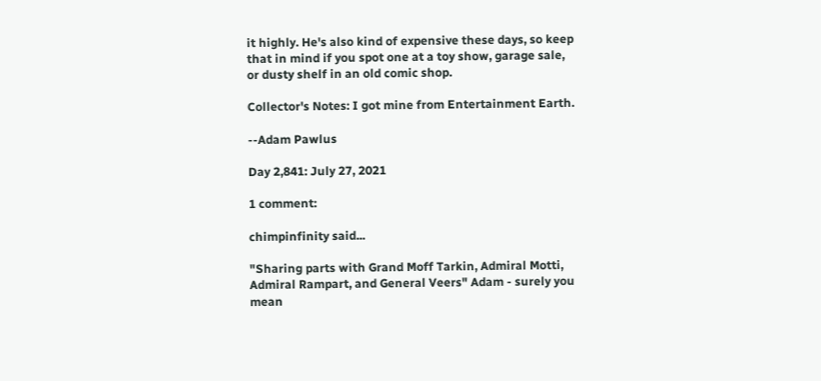it highly. He's also kind of expensive these days, so keep that in mind if you spot one at a toy show, garage sale, or dusty shelf in an old comic shop.

Collector's Notes: I got mine from Entertainment Earth.

--Adam Pawlus

Day 2,841: July 27, 2021

1 comment:

chimpinfinity said...

"Sharing parts with Grand Moff Tarkin, Admiral Motti, Admiral Rampart, and General Veers" Adam - surely you mean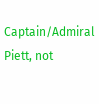Captain/Admiral Piett, not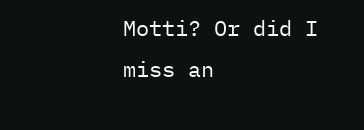Motti? Or did I miss an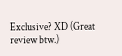Exclusive? XD (Great review btw.)